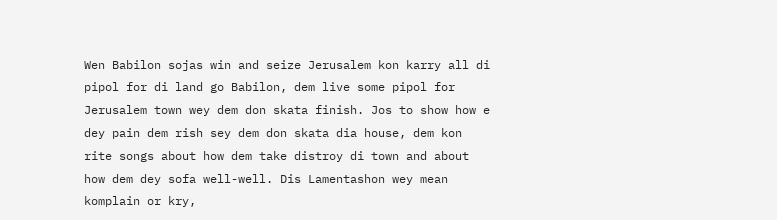Wen Babilon sojas win and seize Jerusalem kon karry all di pipol for di land go Babilon, dem live some pipol for Jerusalem town wey dem don skata finish. Jos to show how e dey pain dem rish sey dem don skata dia house, dem kon rite songs about how dem take distroy di town and about how dem dey sofa well-well. Dis Lamentashon wey mean komplain or kry,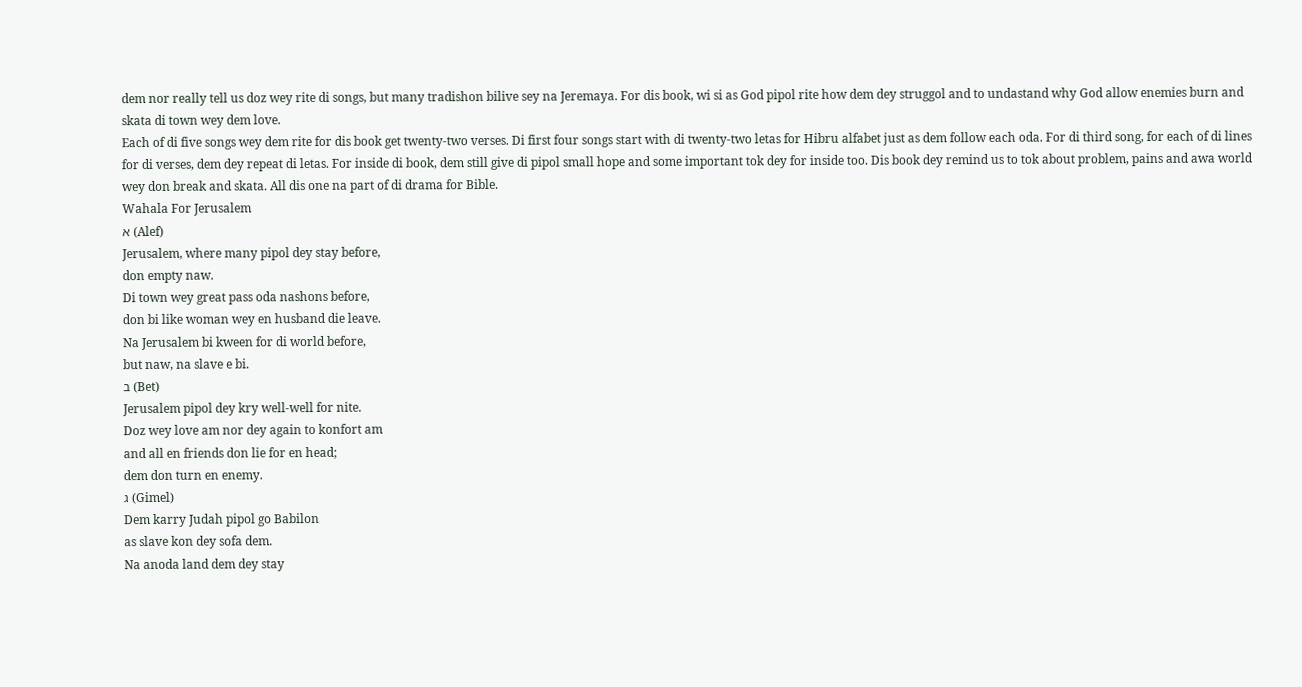dem nor really tell us doz wey rite di songs, but many tradishon bilive sey na Jeremaya. For dis book, wi si as God pipol rite how dem dey struggol and to undastand why God allow enemies burn and skata di town wey dem love.
Each of di five songs wey dem rite for dis book get twenty-two verses. Di first four songs start with di twenty-two letas for Hibru alfabet just as dem follow each oda. For di third song, for each of di lines for di verses, dem dey repeat di letas. For inside di book, dem still give di pipol small hope and some important tok dey for inside too. Dis book dey remind us to tok about problem, pains and awa world wey don break and skata. All dis one na part of di drama for Bible.
Wahala For Jerusalem
א (Alef)
Jerusalem, where many pipol dey stay before,
don empty naw.
Di town wey great pass oda nashons before,
don bi like woman wey en husband die leave.
Na Jerusalem bi kween for di world before,
but naw, na slave e bi.
ב (Bet)
Jerusalem pipol dey kry well-well for nite.
Doz wey love am nor dey again to konfort am
and all en friends don lie for en head;
dem don turn en enemy.
ג (Gimel)
Dem karry Judah pipol go Babilon
as slave kon dey sofa dem.
Na anoda land dem dey stay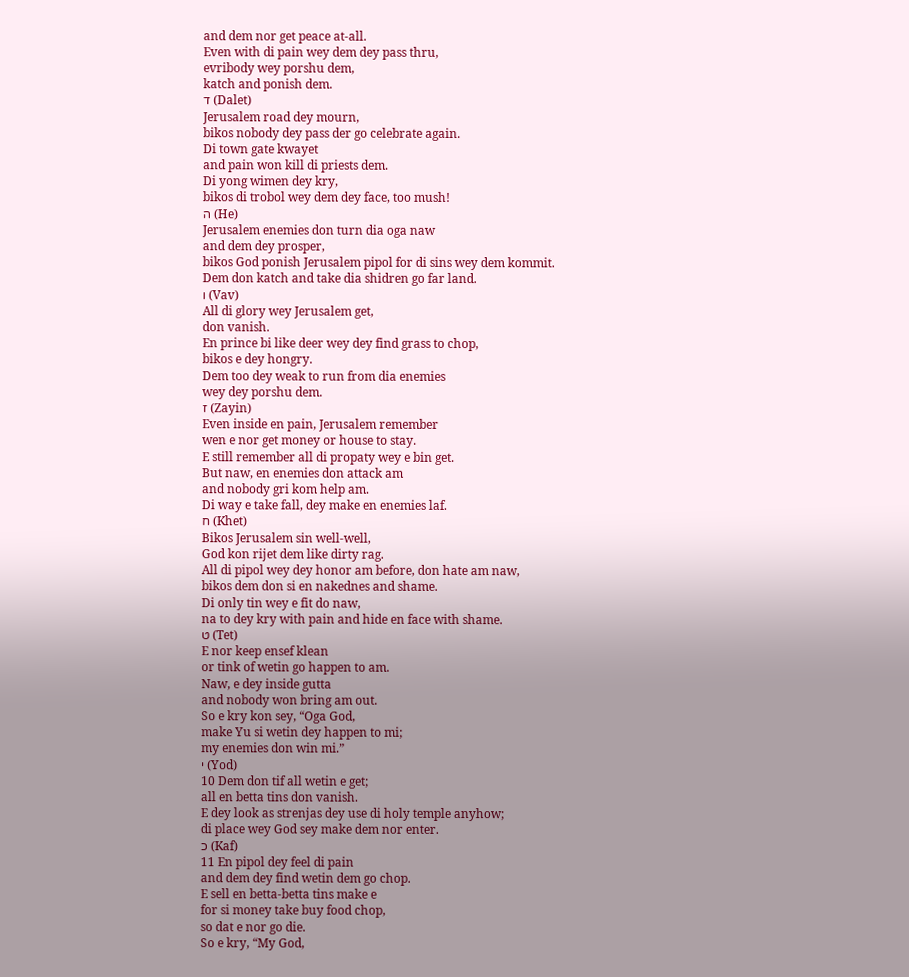and dem nor get peace at-all.
Even with di pain wey dem dey pass thru,
evribody wey porshu dem,
katch and ponish dem.
ד (Dalet)
Jerusalem road dey mourn,
bikos nobody dey pass der go celebrate again.
Di town gate kwayet
and pain won kill di priests dem.
Di yong wimen dey kry,
bikos di trobol wey dem dey face, too mush!
ה (He)
Jerusalem enemies don turn dia oga naw
and dem dey prosper,
bikos God ponish Jerusalem pipol for di sins wey dem kommit.
Dem don katch and take dia shidren go far land.
ו (Vav)
All di glory wey Jerusalem get,
don vanish.
En prince bi like deer wey dey find grass to chop,
bikos e dey hongry.
Dem too dey weak to run from dia enemies
wey dey porshu dem.
ז (Zayin)
Even inside en pain, Jerusalem remember
wen e nor get money or house to stay.
E still remember all di propaty wey e bin get.
But naw, en enemies don attack am
and nobody gri kom help am.
Di way e take fall, dey make en enemies laf.
ח (Khet)
Bikos Jerusalem sin well-well,
God kon rijet dem like dirty rag.
All di pipol wey dey honor am before, don hate am naw,
bikos dem don si en nakednes and shame.
Di only tin wey e fit do naw,
na to dey kry with pain and hide en face with shame.
ט (Tet)
E nor keep ensef klean
or tink of wetin go happen to am.
Naw, e dey inside gutta
and nobody won bring am out.
So e kry kon sey, “Oga God,
make Yu si wetin dey happen to mi;
my enemies don win mi.”
י (Yod)
10 Dem don tif all wetin e get;
all en betta tins don vanish.
E dey look as strenjas dey use di holy temple anyhow;
di place wey God sey make dem nor enter.
כ (Kaf)
11 En pipol dey feel di pain
and dem dey find wetin dem go chop.
E sell en betta-betta tins make e
for si money take buy food chop,
so dat e nor go die.
So e kry, “My God,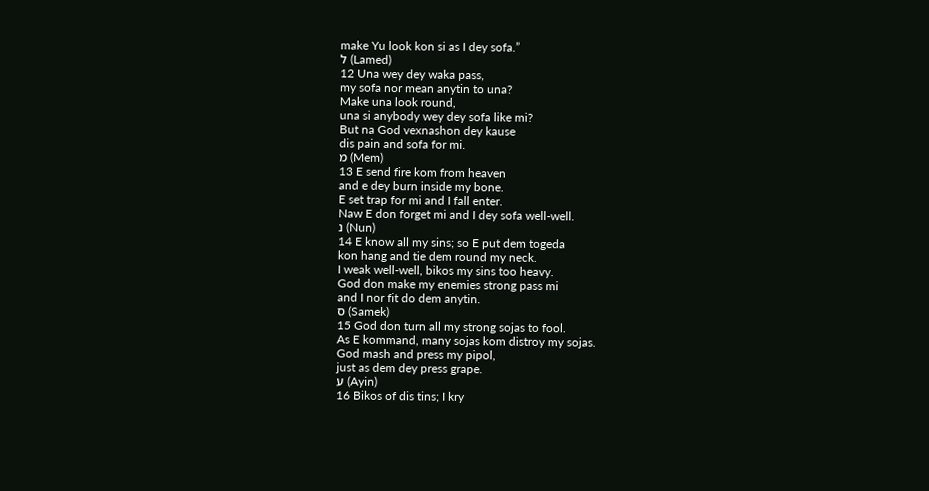make Yu look kon si as I dey sofa.”
ל (Lamed)
12 Una wey dey waka pass,
my sofa nor mean anytin to una?
Make una look round,
una si anybody wey dey sofa like mi?
But na God vexnashon dey kause
dis pain and sofa for mi.
מ (Mem)
13 E send fire kom from heaven
and e dey burn inside my bone.
E set trap for mi and I fall enter.
Naw E don forget mi and I dey sofa well-well.
נ (Nun)
14 E know all my sins; so E put dem togeda
kon hang and tie dem round my neck.
I weak well-well, bikos my sins too heavy.
God don make my enemies strong pass mi
and I nor fit do dem anytin.
ס (Samek)
15 God don turn all my strong sojas to fool.
As E kommand, many sojas kom distroy my sojas.
God mash and press my pipol,
just as dem dey press grape.
ע (Ayin)
16 Bikos of dis tins; I kry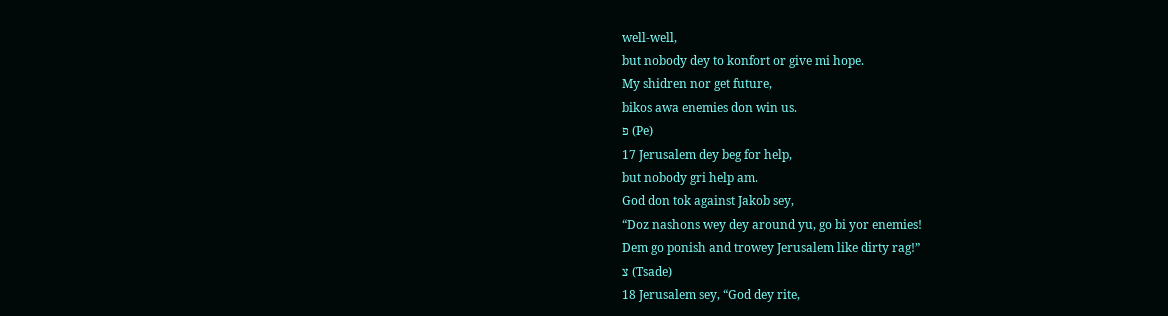well-well,
but nobody dey to konfort or give mi hope.
My shidren nor get future,
bikos awa enemies don win us.
פ (Pe)
17 Jerusalem dey beg for help,
but nobody gri help am.
God don tok against Jakob sey,
“Doz nashons wey dey around yu, go bi yor enemies!
Dem go ponish and trowey Jerusalem like dirty rag!”
צ (Tsade)
18 Jerusalem sey, “God dey rite,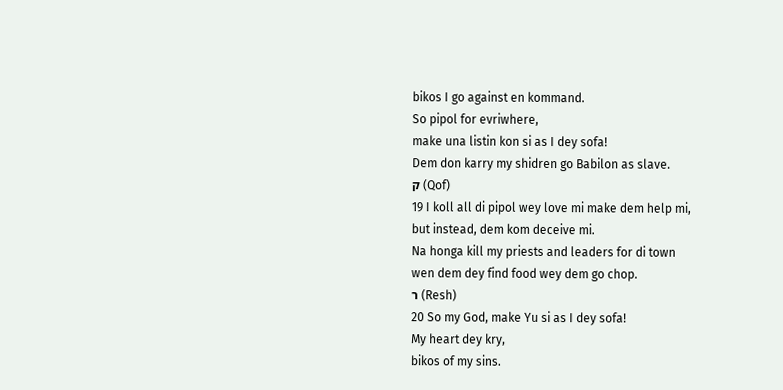bikos I go against en kommand.
So pipol for evriwhere,
make una listin kon si as I dey sofa!
Dem don karry my shidren go Babilon as slave.
ק (Qof)
19 I koll all di pipol wey love mi make dem help mi,
but instead, dem kom deceive mi.
Na honga kill my priests and leaders for di town
wen dem dey find food wey dem go chop.
ר (Resh)
20 So my God, make Yu si as I dey sofa!
My heart dey kry,
bikos of my sins.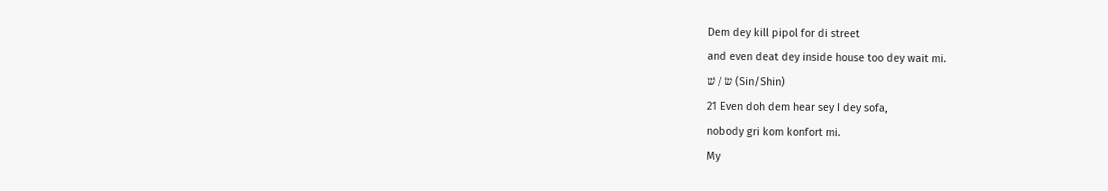Dem dey kill pipol for di street
and even deat dey inside house too dey wait mi.
שׂ / שׁ (Sin/Shin)
21 Even doh dem hear sey I dey sofa,
nobody gri kom konfort mi.
My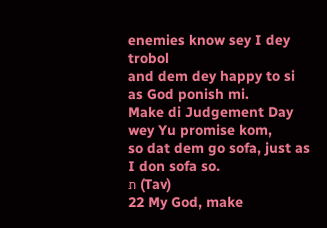enemies know sey I dey trobol
and dem dey happy to si as God ponish mi.
Make di Judgement Day wey Yu promise kom,
so dat dem go sofa, just as I don sofa so.
ת (Tav)
22 My God, make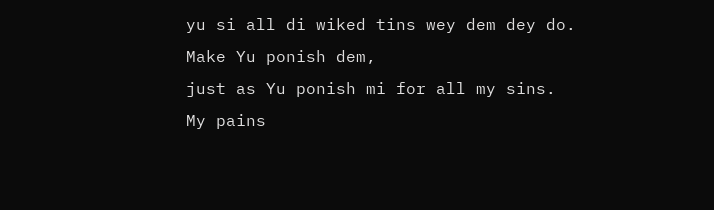yu si all di wiked tins wey dem dey do.
Make Yu ponish dem,
just as Yu ponish mi for all my sins.
My pains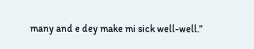many and e dey make mi sick well-well.”